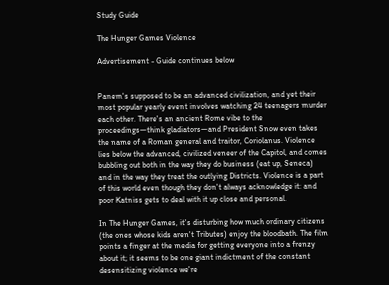Study Guide

The Hunger Games Violence

Advertisement - Guide continues below


Panem's supposed to be an advanced civilization, and yet their most popular yearly event involves watching 24 teenagers murder each other. There's an ancient Rome vibe to the proceedings—think gladiators—and President Snow even takes the name of a Roman general and traitor, Coriolanus. Violence lies below the advanced, civilized veneer of the Capitol, and comes bubbling out both in the way they do business (eat up, Seneca) and in the way they treat the outlying Districts. Violence is a part of this world even though they don't always acknowledge it: and poor Katniss gets to deal with it up close and personal.

In The Hunger Games, it's disturbing how much ordinary citizens (the ones whose kids aren't Tributes) enjoy the bloodbath. The film points a finger at the media for getting everyone into a frenzy about it; it seems to be one giant indictment of the constant desensitizing violence we're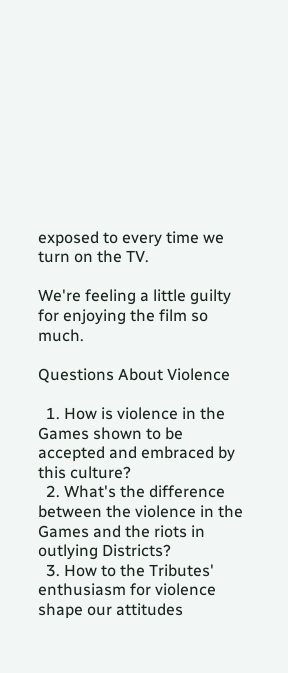exposed to every time we turn on the TV.

We're feeling a little guilty for enjoying the film so much.

Questions About Violence

  1. How is violence in the Games shown to be accepted and embraced by this culture?
  2. What's the difference between the violence in the Games and the riots in outlying Districts?
  3. How to the Tributes' enthusiasm for violence shape our attitudes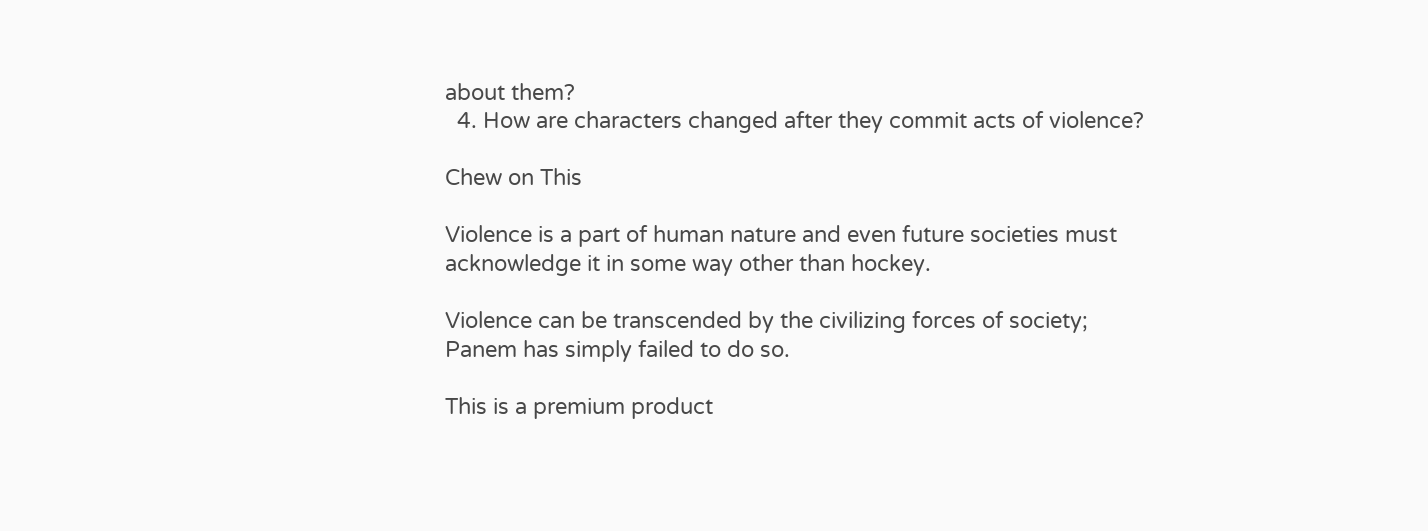about them?
  4. How are characters changed after they commit acts of violence?

Chew on This

Violence is a part of human nature and even future societies must acknowledge it in some way other than hockey.

Violence can be transcended by the civilizing forces of society; Panem has simply failed to do so.

This is a premium product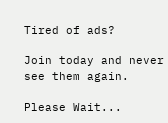Tired of ads?

Join today and never see them again.

Please Wait...